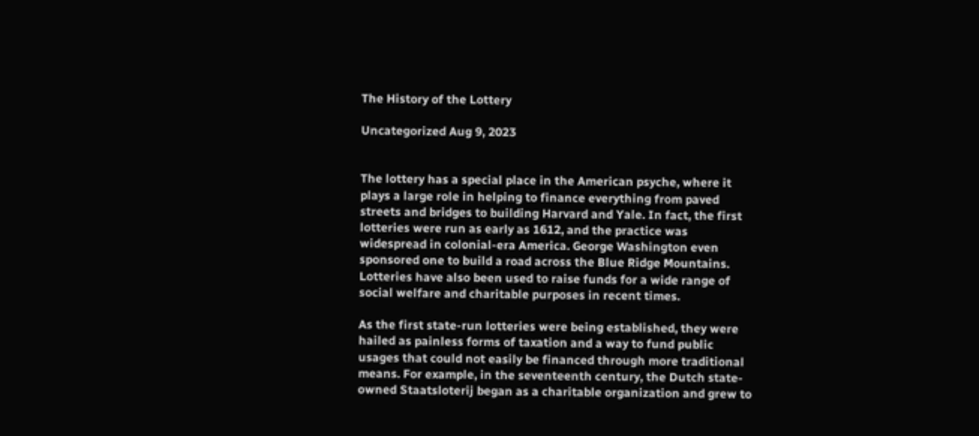The History of the Lottery

Uncategorized Aug 9, 2023


The lottery has a special place in the American psyche, where it plays a large role in helping to finance everything from paved streets and bridges to building Harvard and Yale. In fact, the first lotteries were run as early as 1612, and the practice was widespread in colonial-era America. George Washington even sponsored one to build a road across the Blue Ridge Mountains. Lotteries have also been used to raise funds for a wide range of social welfare and charitable purposes in recent times.

As the first state-run lotteries were being established, they were hailed as painless forms of taxation and a way to fund public usages that could not easily be financed through more traditional means. For example, in the seventeenth century, the Dutch state-owned Staatsloterij began as a charitable organization and grew to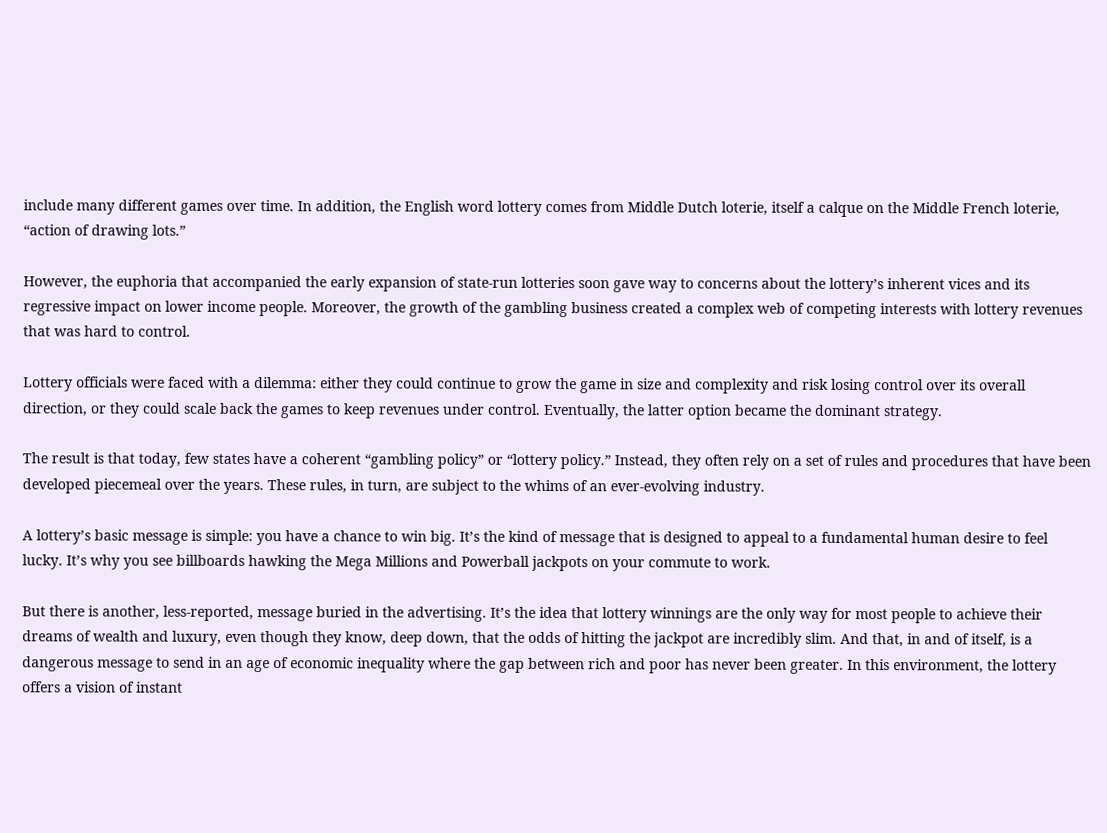include many different games over time. In addition, the English word lottery comes from Middle Dutch loterie, itself a calque on the Middle French loterie, “action of drawing lots.”

However, the euphoria that accompanied the early expansion of state-run lotteries soon gave way to concerns about the lottery’s inherent vices and its regressive impact on lower income people. Moreover, the growth of the gambling business created a complex web of competing interests with lottery revenues that was hard to control.

Lottery officials were faced with a dilemma: either they could continue to grow the game in size and complexity and risk losing control over its overall direction, or they could scale back the games to keep revenues under control. Eventually, the latter option became the dominant strategy.

The result is that today, few states have a coherent “gambling policy” or “lottery policy.” Instead, they often rely on a set of rules and procedures that have been developed piecemeal over the years. These rules, in turn, are subject to the whims of an ever-evolving industry.

A lottery’s basic message is simple: you have a chance to win big. It’s the kind of message that is designed to appeal to a fundamental human desire to feel lucky. It’s why you see billboards hawking the Mega Millions and Powerball jackpots on your commute to work.

But there is another, less-reported, message buried in the advertising. It’s the idea that lottery winnings are the only way for most people to achieve their dreams of wealth and luxury, even though they know, deep down, that the odds of hitting the jackpot are incredibly slim. And that, in and of itself, is a dangerous message to send in an age of economic inequality where the gap between rich and poor has never been greater. In this environment, the lottery offers a vision of instant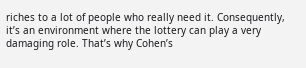riches to a lot of people who really need it. Consequently, it’s an environment where the lottery can play a very damaging role. That’s why Cohen’s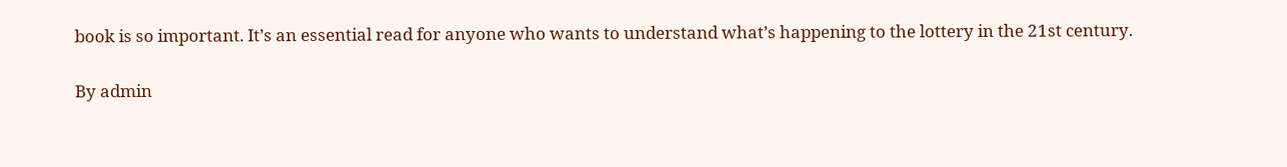book is so important. It’s an essential read for anyone who wants to understand what’s happening to the lottery in the 21st century.

By admin